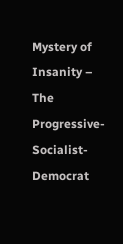Mystery of Insanity – The Progressive-Socialist-Democrat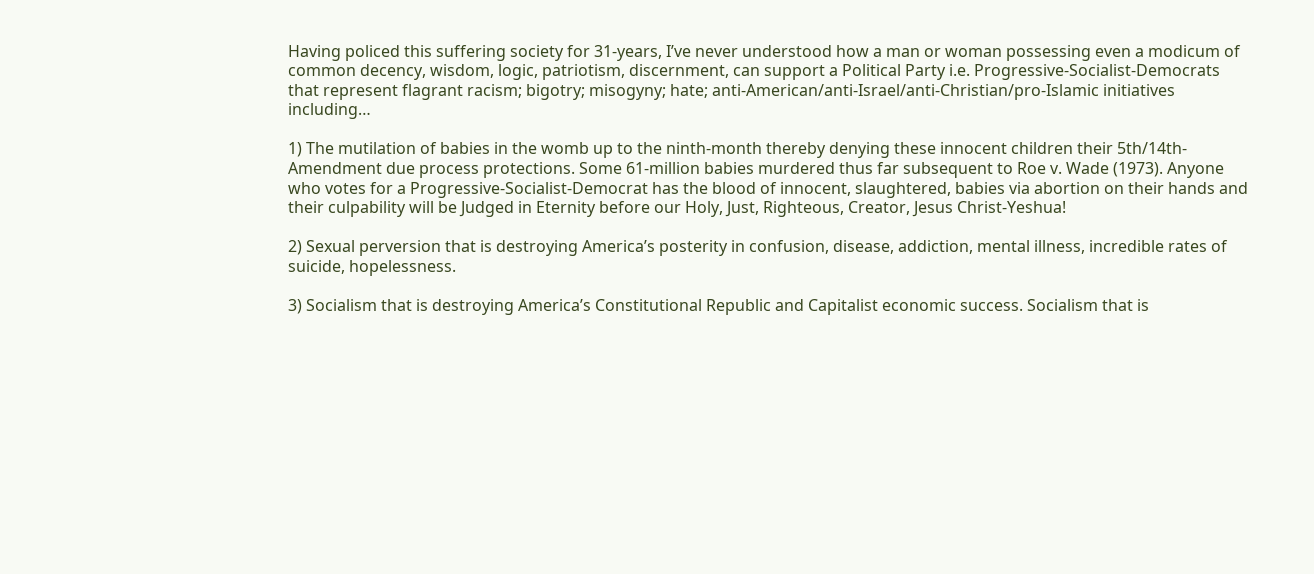Having policed this suffering society for 31-years, I’ve never understood how a man or woman possessing even a modicum of common decency, wisdom, logic, patriotism, discernment, can support a Political Party i.e. Progressive-Socialist-Democrats that represent flagrant racism; bigotry; misogyny; hate; anti-American/anti-Israel/anti-Christian/pro-Islamic initiatives including…

1) The mutilation of babies in the womb up to the ninth-month thereby denying these innocent children their 5th/14th-Amendment due process protections. Some 61-million babies murdered thus far subsequent to Roe v. Wade (1973). Anyone who votes for a Progressive-Socialist-Democrat has the blood of innocent, slaughtered, babies via abortion on their hands and their culpability will be Judged in Eternity before our Holy, Just, Righteous, Creator, Jesus Christ-Yeshua!

2) Sexual perversion that is destroying America’s posterity in confusion, disease, addiction, mental illness, incredible rates of suicide, hopelessness.

3) Socialism that is destroying America’s Constitutional Republic and Capitalist economic success. Socialism that is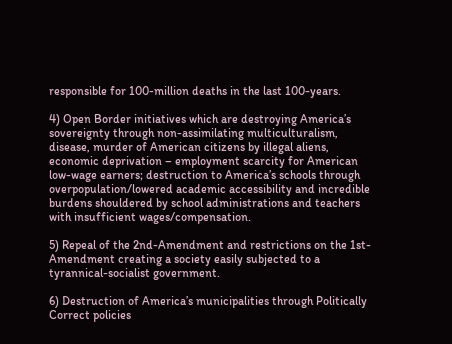responsible for 100-million deaths in the last 100-years.

4) Open Border initiatives which are destroying America’s sovereignty through non-assimilating multiculturalism, disease, murder of American citizens by illegal aliens, economic deprivation – employment scarcity for American low-wage earners; destruction to America’s schools through overpopulation/lowered academic accessibility and incredible burdens shouldered by school administrations and teachers with insufficient wages/compensation.

5) Repeal of the 2nd-Amendment and restrictions on the 1st-Amendment creating a society easily subjected to a tyrannical-socialist government.

6) Destruction of America’s municipalities through Politically Correct policies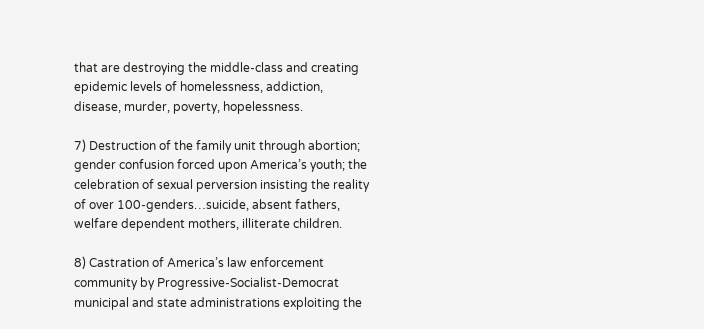that are destroying the middle-class and creating epidemic levels of homelessness, addiction, disease, murder, poverty, hopelessness.

7) Destruction of the family unit through abortion; gender confusion forced upon America’s youth; the celebration of sexual perversion insisting the reality of over 100-genders…suicide, absent fathers, welfare dependent mothers, illiterate children.

8) Castration of America’s law enforcement community by Progressive-Socialist-Democrat municipal and state administrations exploiting the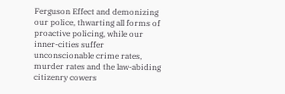Ferguson Effect and demonizing our police, thwarting all forms of proactive policing, while our inner-cities suffer unconscionable crime rates, murder rates and the law-abiding citizenry cowers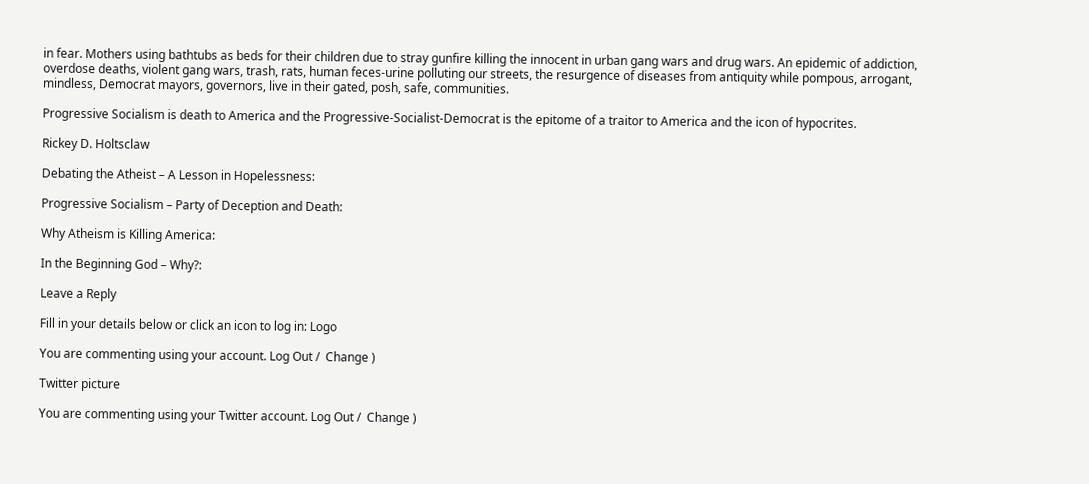in fear. Mothers using bathtubs as beds for their children due to stray gunfire killing the innocent in urban gang wars and drug wars. An epidemic of addiction, overdose deaths, violent gang wars, trash, rats, human feces-urine polluting our streets, the resurgence of diseases from antiquity while pompous, arrogant, mindless, Democrat mayors, governors, live in their gated, posh, safe, communities.

Progressive Socialism is death to America and the Progressive-Socialist-Democrat is the epitome of a traitor to America and the icon of hypocrites.

Rickey D. Holtsclaw

Debating the Atheist – A Lesson in Hopelessness:

Progressive Socialism – Party of Deception and Death:

Why Atheism is Killing America:

In the Beginning God – Why?:

Leave a Reply

Fill in your details below or click an icon to log in: Logo

You are commenting using your account. Log Out /  Change )

Twitter picture

You are commenting using your Twitter account. Log Out /  Change )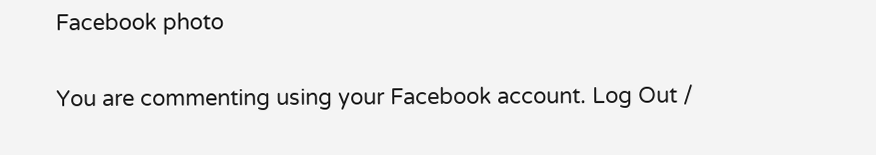Facebook photo

You are commenting using your Facebook account. Log Out /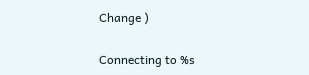Change )

Connecting to %s